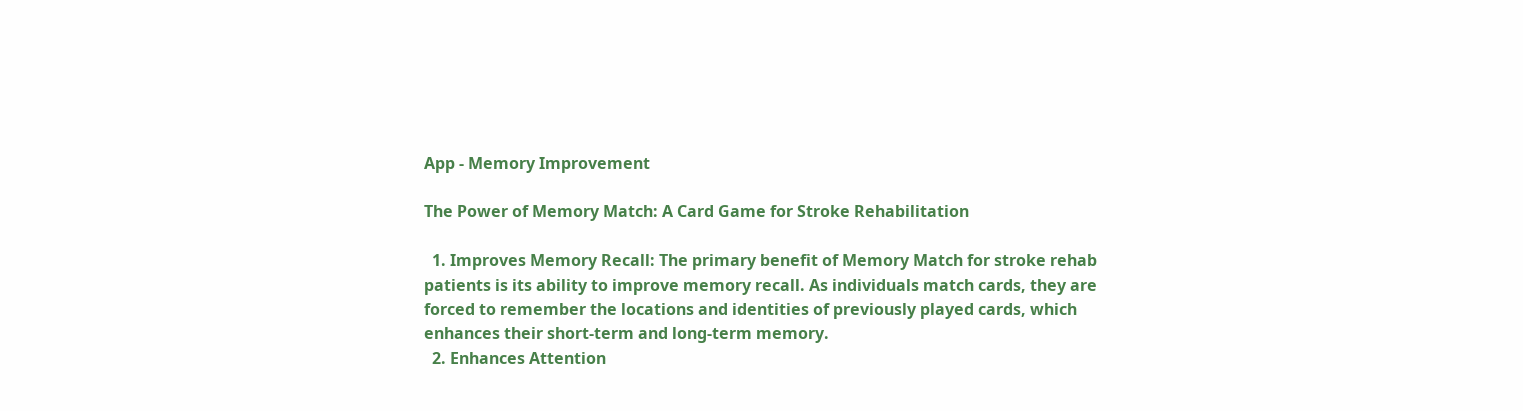App - Memory Improvement

The Power of Memory Match: A Card Game for Stroke Rehabilitation

  1. Improves Memory Recall: The primary benefit of Memory Match for stroke rehab patients is its ability to improve memory recall. As individuals match cards, they are forced to remember the locations and identities of previously played cards, which enhances their short-term and long-term memory.
  2. Enhances Attention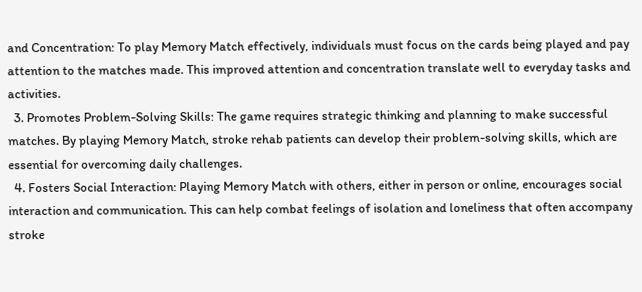and Concentration: To play Memory Match effectively, individuals must focus on the cards being played and pay attention to the matches made. This improved attention and concentration translate well to everyday tasks and activities.
  3. Promotes Problem-Solving Skills: The game requires strategic thinking and planning to make successful matches. By playing Memory Match, stroke rehab patients can develop their problem-solving skills, which are essential for overcoming daily challenges.
  4. Fosters Social Interaction: Playing Memory Match with others, either in person or online, encourages social interaction and communication. This can help combat feelings of isolation and loneliness that often accompany stroke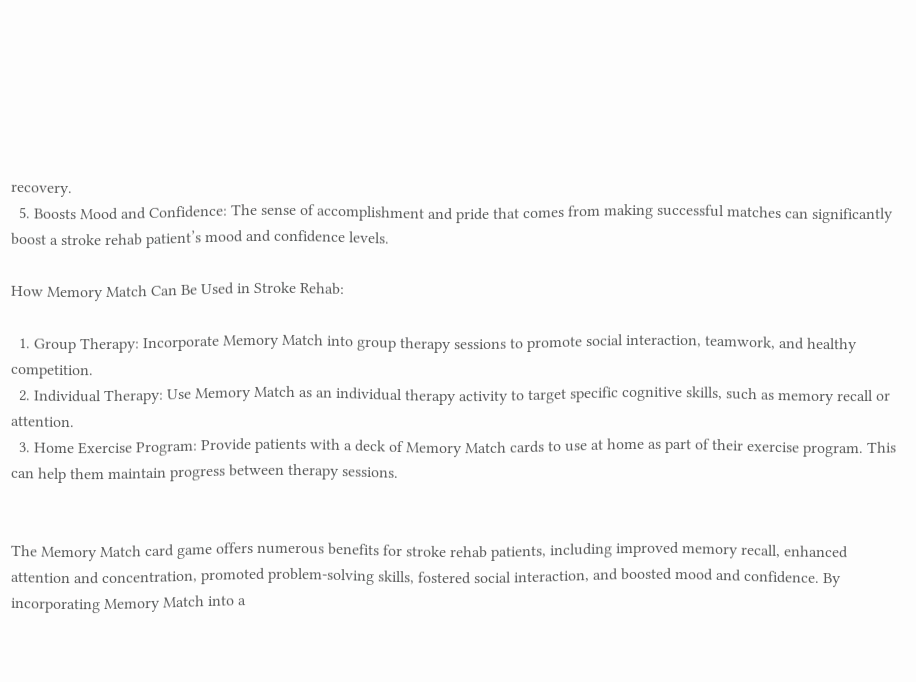recovery.
  5. Boosts Mood and Confidence: The sense of accomplishment and pride that comes from making successful matches can significantly boost a stroke rehab patient’s mood and confidence levels.

How Memory Match Can Be Used in Stroke Rehab:

  1. Group Therapy: Incorporate Memory Match into group therapy sessions to promote social interaction, teamwork, and healthy competition.
  2. Individual Therapy: Use Memory Match as an individual therapy activity to target specific cognitive skills, such as memory recall or attention.
  3. Home Exercise Program: Provide patients with a deck of Memory Match cards to use at home as part of their exercise program. This can help them maintain progress between therapy sessions.


The Memory Match card game offers numerous benefits for stroke rehab patients, including improved memory recall, enhanced attention and concentration, promoted problem-solving skills, fostered social interaction, and boosted mood and confidence. By incorporating Memory Match into a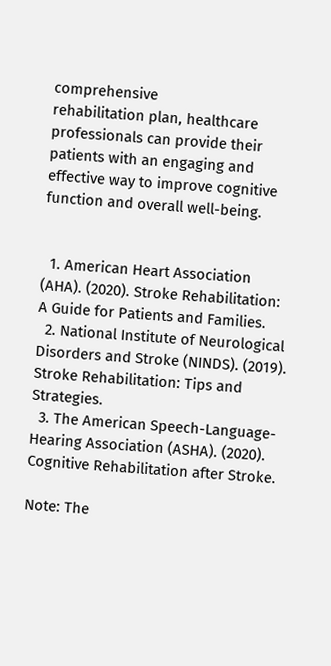comprehensive
rehabilitation plan, healthcare professionals can provide their patients with an engaging and effective way to improve cognitive function and overall well-being.


  1. American Heart Association (AHA). (2020). Stroke Rehabilitation: A Guide for Patients and Families.
  2. National Institute of Neurological Disorders and Stroke (NINDS). (2019). Stroke Rehabilitation: Tips and Strategies.
  3. The American Speech-Language-Hearing Association (ASHA). (2020). Cognitive Rehabilitation after Stroke.

Note: The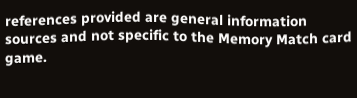references provided are general information sources and not specific to the Memory Match card game.